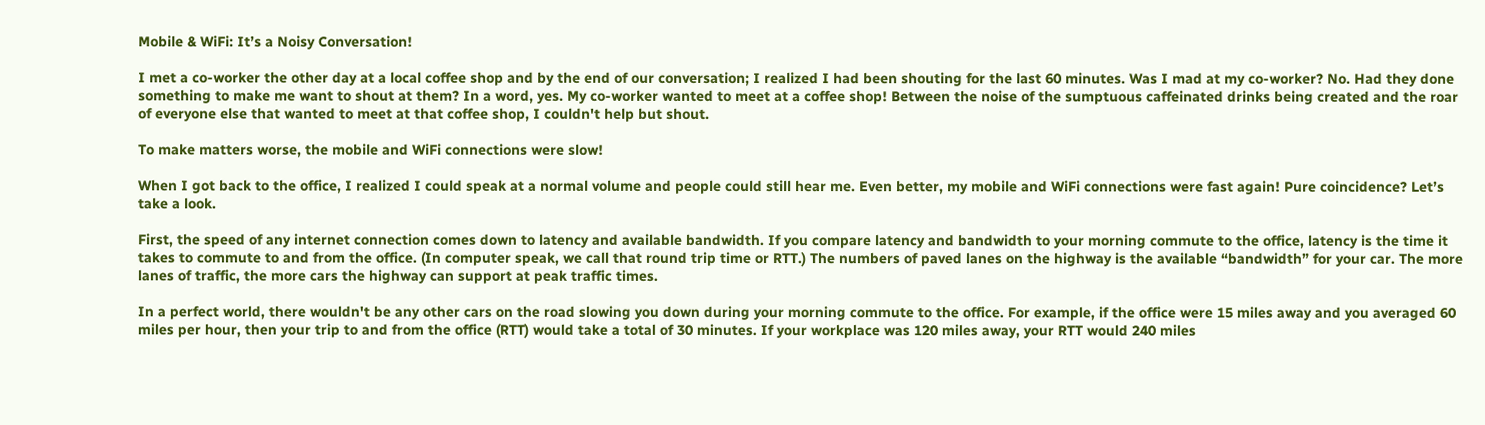Mobile & WiFi: It’s a Noisy Conversation!

I met a co-worker the other day at a local coffee shop and by the end of our conversation; I realized I had been shouting for the last 60 minutes. Was I mad at my co-worker? No. Had they done something to make me want to shout at them? In a word, yes. My co-worker wanted to meet at a coffee shop! Between the noise of the sumptuous caffeinated drinks being created and the roar of everyone else that wanted to meet at that coffee shop, I couldn't help but shout.

To make matters worse, the mobile and WiFi connections were slow!

When I got back to the office, I realized I could speak at a normal volume and people could still hear me. Even better, my mobile and WiFi connections were fast again! Pure coincidence? Let’s take a look.

First, the speed of any internet connection comes down to latency and available bandwidth. If you compare latency and bandwidth to your morning commute to the office, latency is the time it takes to commute to and from the office. (In computer speak, we call that round trip time or RTT.) The numbers of paved lanes on the highway is the available “bandwidth” for your car. The more lanes of traffic, the more cars the highway can support at peak traffic times.

In a perfect world, there wouldn't be any other cars on the road slowing you down during your morning commute to the office. For example, if the office were 15 miles away and you averaged 60 miles per hour, then your trip to and from the office (RTT) would take a total of 30 minutes. If your workplace was 120 miles away, your RTT would 240 miles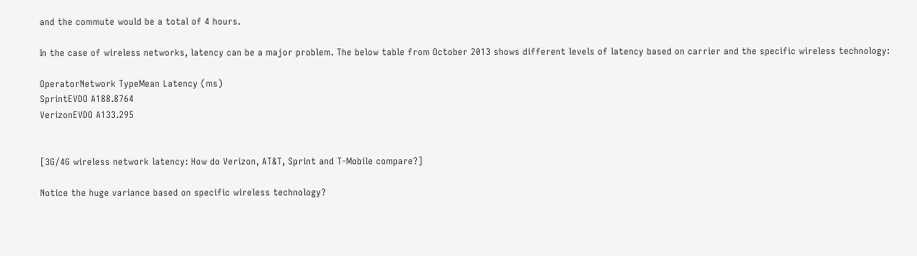and the commute would be a total of 4 hours.

In the case of wireless networks, latency can be a major problem. The below table from October 2013 shows different levels of latency based on carrier and the specific wireless technology:

OperatorNetwork TypeMean Latency (ms)
SprintEVDO A188.8764
VerizonEVDO A133.295


[3G/4G wireless network latency: How do Verizon, AT&T, Sprint and T-Mobile compare?]

Notice the huge variance based on specific wireless technology?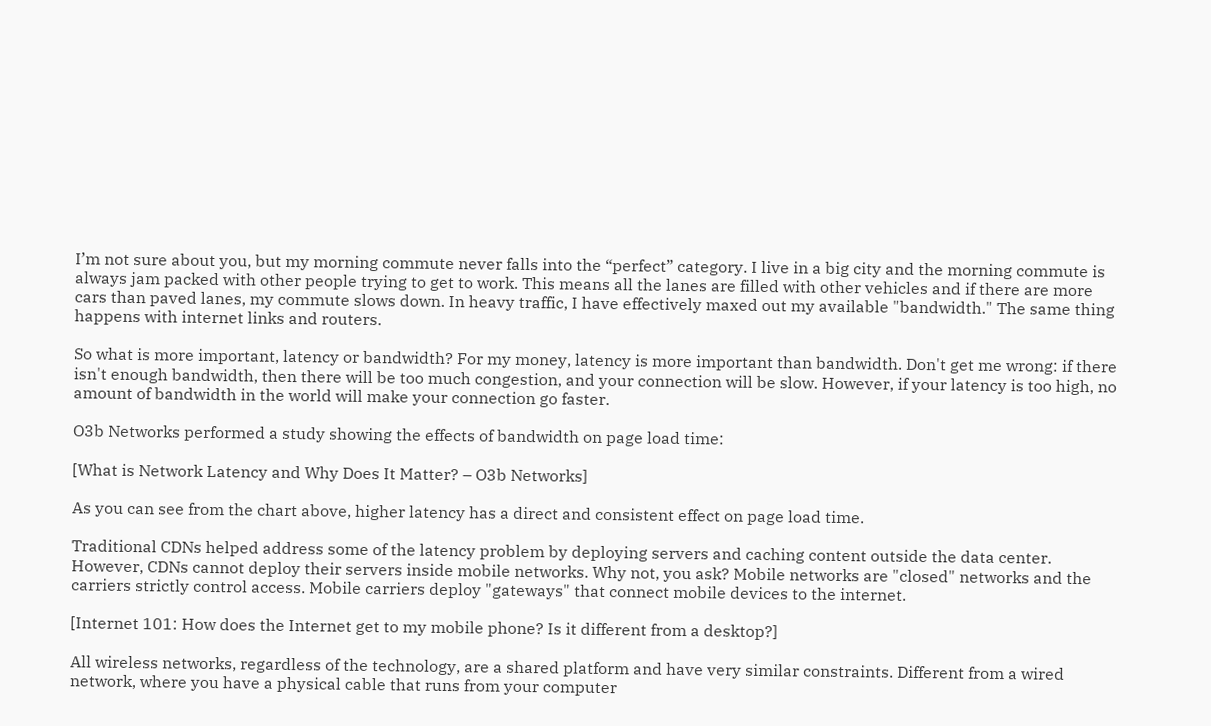I’m not sure about you, but my morning commute never falls into the “perfect” category. I live in a big city and the morning commute is always jam packed with other people trying to get to work. This means all the lanes are filled with other vehicles and if there are more cars than paved lanes, my commute slows down. In heavy traffic, I have effectively maxed out my available "bandwidth." The same thing happens with internet links and routers.

So what is more important, latency or bandwidth? For my money, latency is more important than bandwidth. Don't get me wrong: if there isn't enough bandwidth, then there will be too much congestion, and your connection will be slow. However, if your latency is too high, no amount of bandwidth in the world will make your connection go faster.

O3b Networks performed a study showing the effects of bandwidth on page load time:

[What is Network Latency and Why Does It Matter? – O3b Networks]

As you can see from the chart above, higher latency has a direct and consistent effect on page load time.

Traditional CDNs helped address some of the latency problem by deploying servers and caching content outside the data center. However, CDNs cannot deploy their servers inside mobile networks. Why not, you ask? Mobile networks are "closed" networks and the carriers strictly control access. Mobile carriers deploy "gateways" that connect mobile devices to the internet.

[Internet 101: How does the Internet get to my mobile phone? Is it different from a desktop?]

All wireless networks, regardless of the technology, are a shared platform and have very similar constraints. Different from a wired network, where you have a physical cable that runs from your computer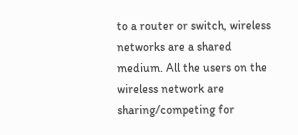to a router or switch, wireless networks are a shared medium. All the users on the wireless network are sharing/competing for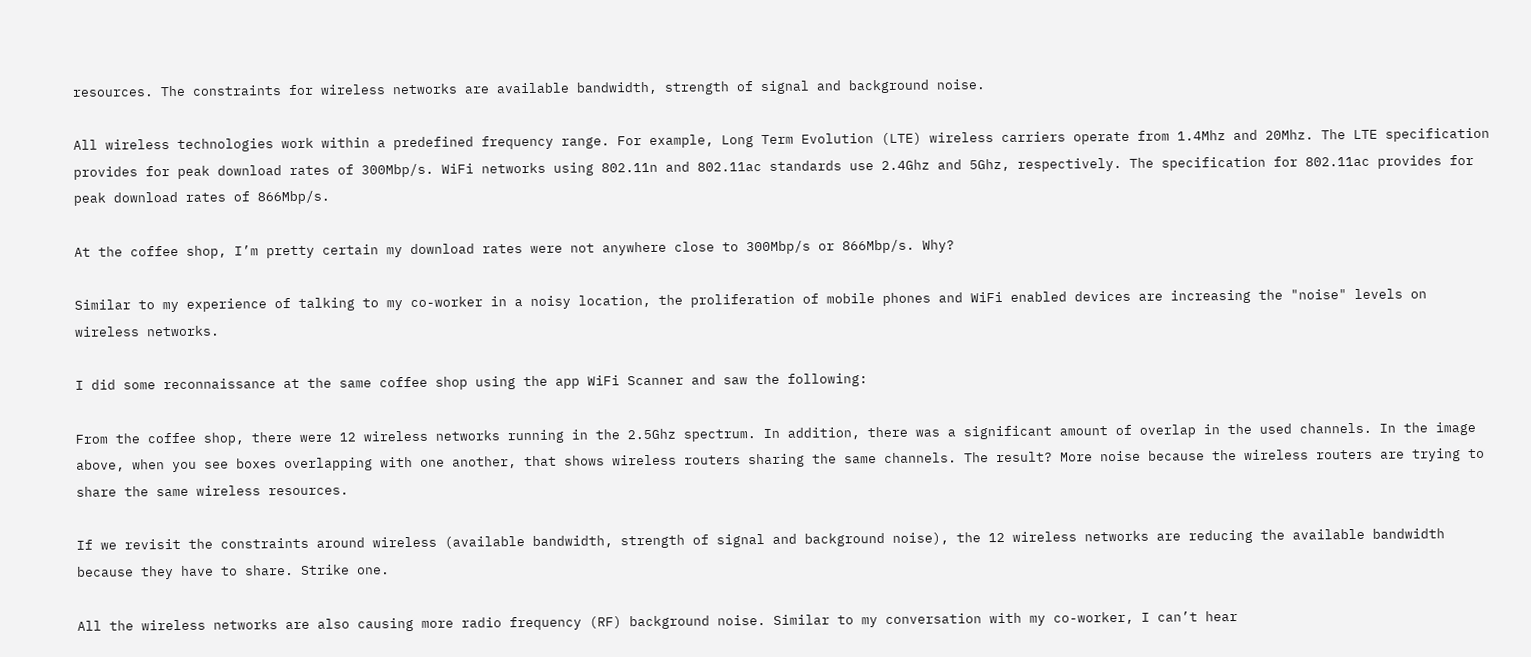resources. The constraints for wireless networks are available bandwidth, strength of signal and background noise.

All wireless technologies work within a predefined frequency range. For example, Long Term Evolution (LTE) wireless carriers operate from 1.4Mhz and 20Mhz. The LTE specification provides for peak download rates of 300Mbp/s. WiFi networks using 802.11n and 802.11ac standards use 2.4Ghz and 5Ghz, respectively. The specification for 802.11ac provides for peak download rates of 866Mbp/s.

At the coffee shop, I’m pretty certain my download rates were not anywhere close to 300Mbp/s or 866Mbp/s. Why?

Similar to my experience of talking to my co-worker in a noisy location, the proliferation of mobile phones and WiFi enabled devices are increasing the "noise" levels on wireless networks.

I did some reconnaissance at the same coffee shop using the app WiFi Scanner and saw the following:

From the coffee shop, there were 12 wireless networks running in the 2.5Ghz spectrum. In addition, there was a significant amount of overlap in the used channels. In the image above, when you see boxes overlapping with one another, that shows wireless routers sharing the same channels. The result? More noise because the wireless routers are trying to share the same wireless resources.

If we revisit the constraints around wireless (available bandwidth, strength of signal and background noise), the 12 wireless networks are reducing the available bandwidth because they have to share. Strike one.

All the wireless networks are also causing more radio frequency (RF) background noise. Similar to my conversation with my co-worker, I can’t hear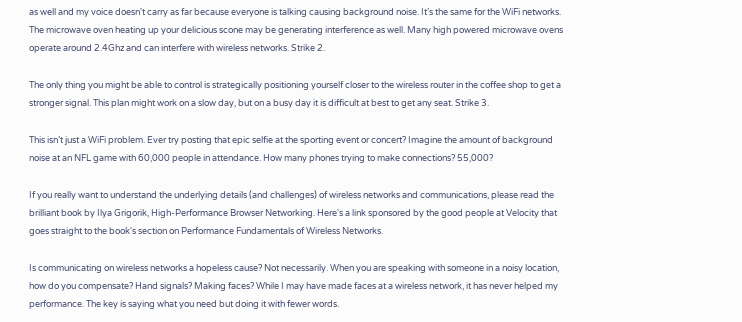as well and my voice doesn't carry as far because everyone is talking causing background noise. It’s the same for the WiFi networks. The microwave oven heating up your delicious scone may be generating interference as well. Many high powered microwave ovens operate around 2.4Ghz and can interfere with wireless networks. Strike 2.

The only thing you might be able to control is strategically positioning yourself closer to the wireless router in the coffee shop to get a stronger signal. This plan might work on a slow day, but on a busy day it is difficult at best to get any seat. Strike 3.

This isn’t just a WiFi problem. Ever try posting that epic selfie at the sporting event or concert? Imagine the amount of background noise at an NFL game with 60,000 people in attendance. How many phones trying to make connections? 55,000?

If you really want to understand the underlying details (and challenges) of wireless networks and communications, please read the brilliant book by Ilya Grigorik, High-Performance Browser Networking. Here's a link sponsored by the good people at Velocity that goes straight to the book's section on Performance Fundamentals of Wireless Networks.

Is communicating on wireless networks a hopeless cause? Not necessarily. When you are speaking with someone in a noisy location, how do you compensate? Hand signals? Making faces? While I may have made faces at a wireless network, it has never helped my performance. The key is saying what you need but doing it with fewer words.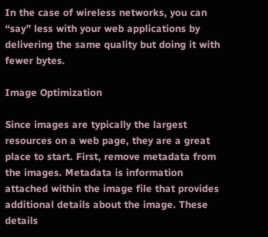In the case of wireless networks, you can “say” less with your web applications by delivering the same quality but doing it with fewer bytes.

Image Optimization

Since images are typically the largest resources on a web page, they are a great place to start. First, remove metadata from the images. Metadata is information attached within the image file that provides additional details about the image. These details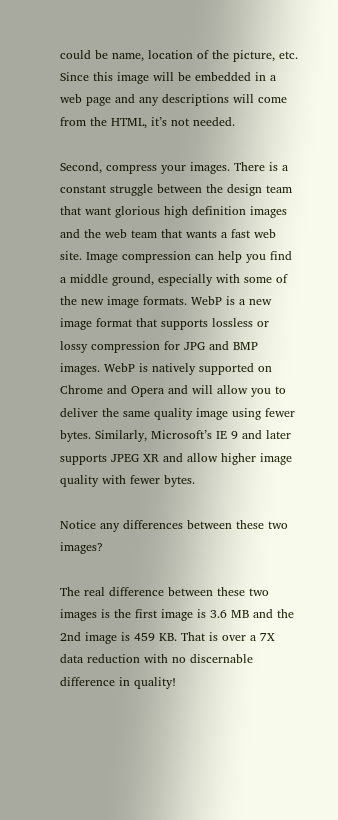could be name, location of the picture, etc. Since this image will be embedded in a web page and any descriptions will come from the HTML, it’s not needed.

Second, compress your images. There is a constant struggle between the design team that want glorious high definition images and the web team that wants a fast web site. Image compression can help you find a middle ground, especially with some of the new image formats. WebP is a new image format that supports lossless or lossy compression for JPG and BMP images. WebP is natively supported on Chrome and Opera and will allow you to deliver the same quality image using fewer bytes. Similarly, Microsoft’s IE 9 and later supports JPEG XR and allow higher image quality with fewer bytes.

Notice any differences between these two images?

The real difference between these two images is the first image is 3.6 MB and the 2nd image is 459 KB. That is over a 7X data reduction with no discernable difference in quality!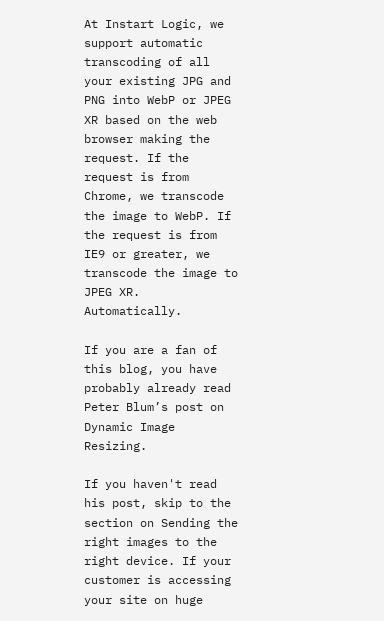At Instart Logic, we support automatic transcoding of all your existing JPG and PNG into WebP or JPEG XR based on the web browser making the request. If the request is from Chrome, we transcode the image to WebP. If the request is from IE9 or greater, we transcode the image to JPEG XR. Automatically.

If you are a fan of this blog, you have probably already read Peter Blum’s post on Dynamic Image Resizing.

If you haven't read his post, skip to the section on Sending the right images to the right device. If your customer is accessing your site on huge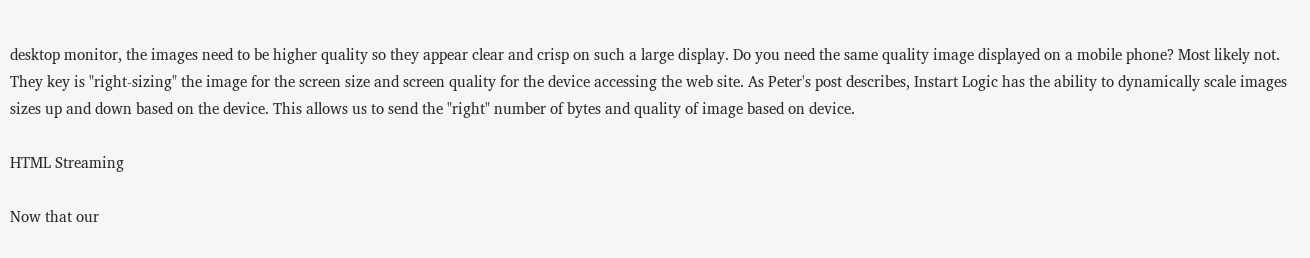desktop monitor, the images need to be higher quality so they appear clear and crisp on such a large display. Do you need the same quality image displayed on a mobile phone? Most likely not. They key is "right-sizing" the image for the screen size and screen quality for the device accessing the web site. As Peter's post describes, Instart Logic has the ability to dynamically scale images sizes up and down based on the device. This allows us to send the "right" number of bytes and quality of image based on device.

HTML Streaming

Now that our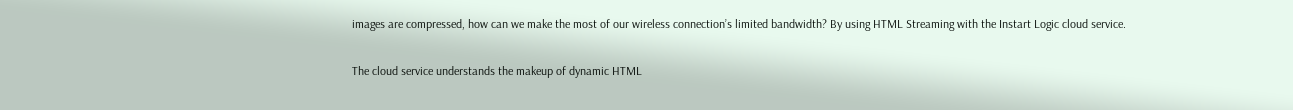images are compressed, how can we make the most of our wireless connection’s limited bandwidth? By using HTML Streaming with the Instart Logic cloud service.

The cloud service understands the makeup of dynamic HTML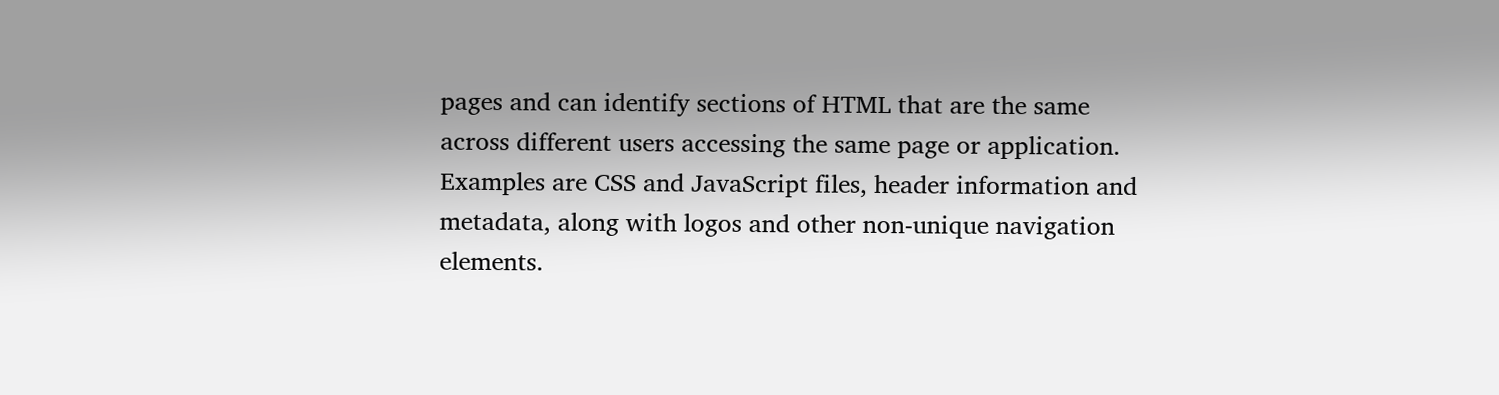pages and can identify sections of HTML that are the same across different users accessing the same page or application. Examples are CSS and JavaScript files, header information and metadata, along with logos and other non-unique navigation elements.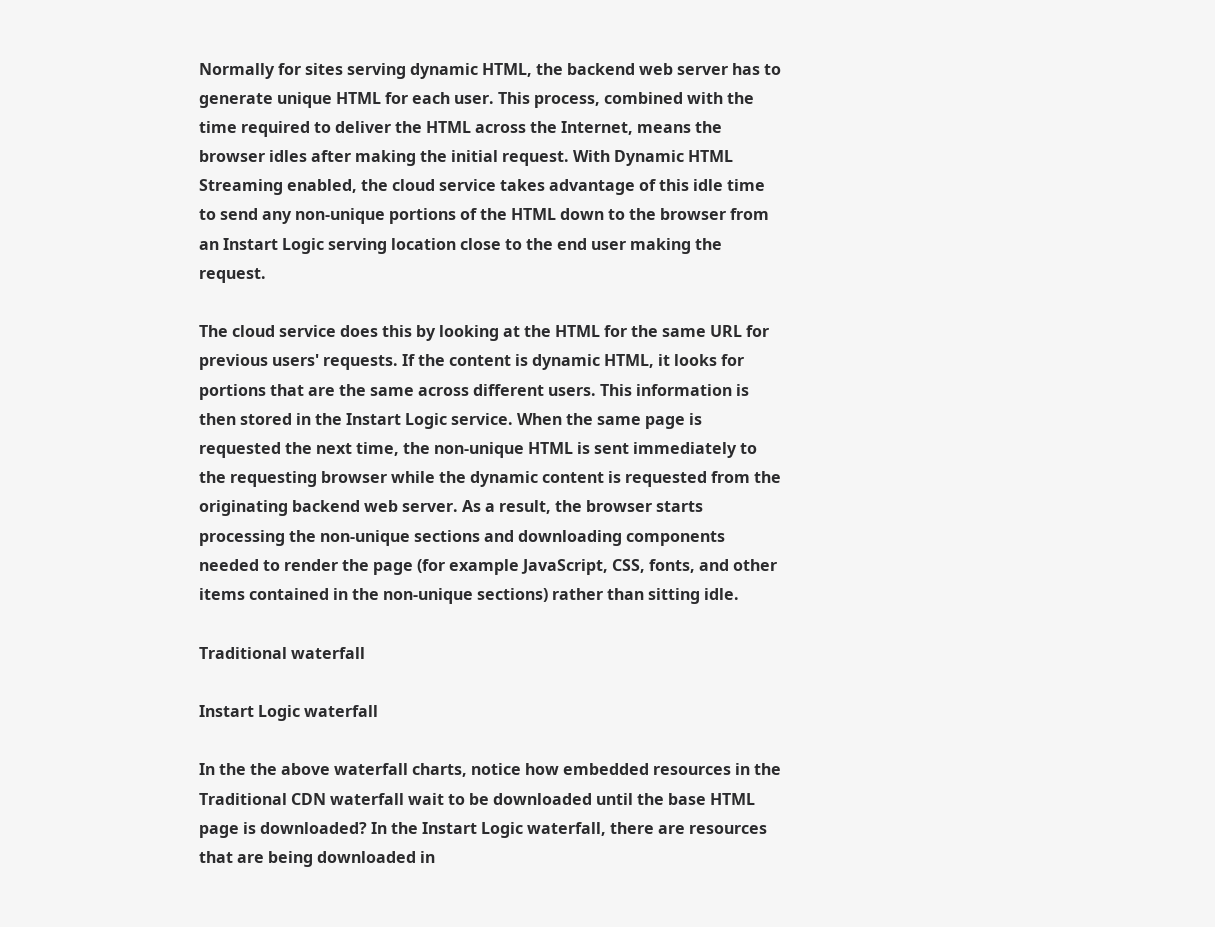Normally for sites serving dynamic HTML, the backend web server has to generate unique HTML for each user. This process, combined with the time required to deliver the HTML across the Internet, means the browser idles after making the initial request. With Dynamic HTML Streaming enabled, the cloud service takes advantage of this idle time to send any non-unique portions of the HTML down to the browser from an Instart Logic serving location close to the end user making the request.

The cloud service does this by looking at the HTML for the same URL for previous users' requests. If the content is dynamic HTML, it looks for portions that are the same across different users. This information is then stored in the Instart Logic service. When the same page is requested the next time, the non-unique HTML is sent immediately to the requesting browser while the dynamic content is requested from the originating backend web server. As a result, the browser starts processing the non-unique sections and downloading components needed to render the page (for example JavaScript, CSS, fonts, and other items contained in the non-unique sections) rather than sitting idle.

Traditional waterfall

Instart Logic waterfall

In the the above waterfall charts, notice how embedded resources in the Traditional CDN waterfall wait to be downloaded until the base HTML page is downloaded? In the Instart Logic waterfall, there are resources that are being downloaded in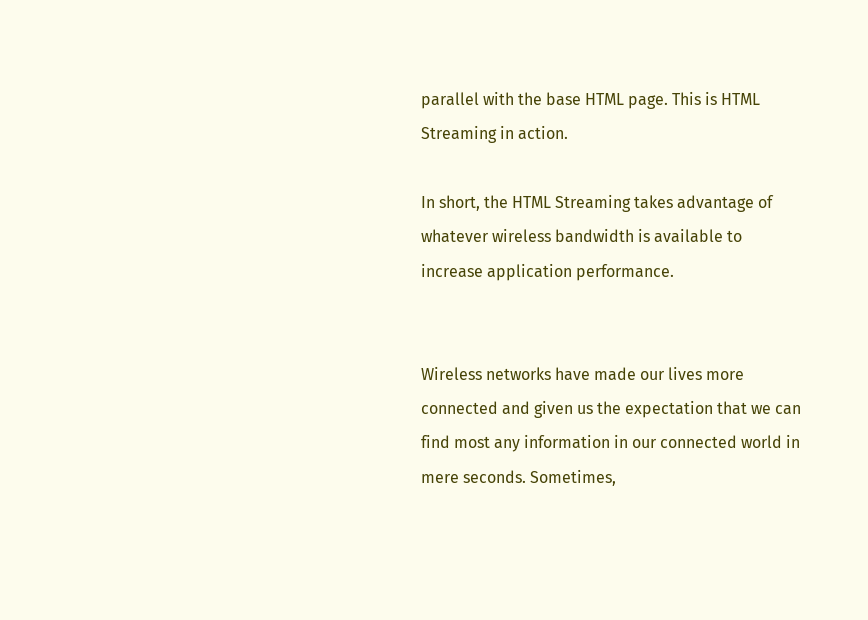parallel with the base HTML page. This is HTML Streaming in action.

In short, the HTML Streaming takes advantage of whatever wireless bandwidth is available to increase application performance.


Wireless networks have made our lives more connected and given us the expectation that we can find most any information in our connected world in mere seconds. Sometimes,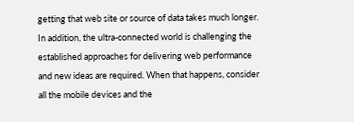getting that web site or source of data takes much longer. In addition, the ultra-connected world is challenging the established approaches for delivering web performance and new ideas are required. When that happens, consider all the mobile devices and the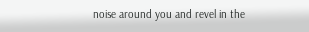noise around you and revel in the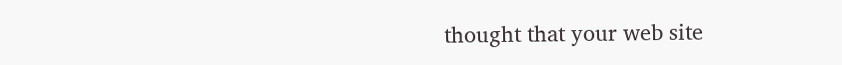thought that your web site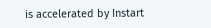is accelerated by Instart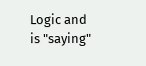Logic and is "saying"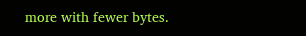more with fewer bytes.